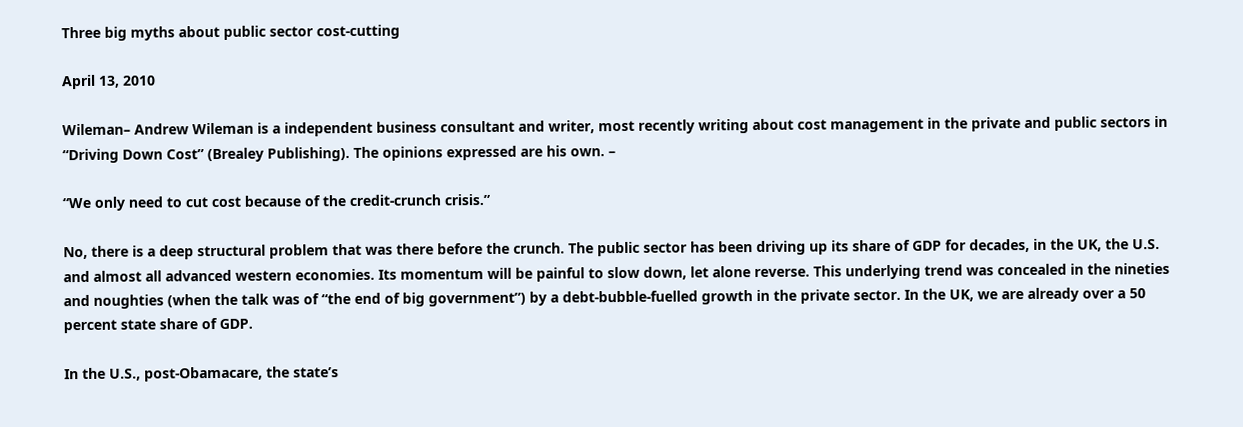Three big myths about public sector cost-cutting

April 13, 2010

Wileman– Andrew Wileman is a independent business consultant and writer, most recently writing about cost management in the private and public sectors in “Driving Down Cost” (Brealey Publishing). The opinions expressed are his own. –

“We only need to cut cost because of the credit-crunch crisis.”

No, there is a deep structural problem that was there before the crunch. The public sector has been driving up its share of GDP for decades, in the UK, the U.S. and almost all advanced western economies. Its momentum will be painful to slow down, let alone reverse. This underlying trend was concealed in the nineties and noughties (when the talk was of “the end of big government”) by a debt-bubble-fuelled growth in the private sector. In the UK, we are already over a 50 percent state share of GDP.

In the U.S., post-Obamacare, the state’s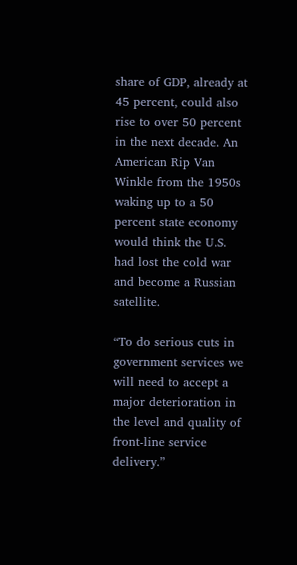share of GDP, already at 45 percent, could also rise to over 50 percent in the next decade. An American Rip Van Winkle from the 1950s waking up to a 50 percent state economy would think the U.S. had lost the cold war and become a Russian satellite.

“To do serious cuts in government services we will need to accept a major deterioration in the level and quality of front-line service delivery.”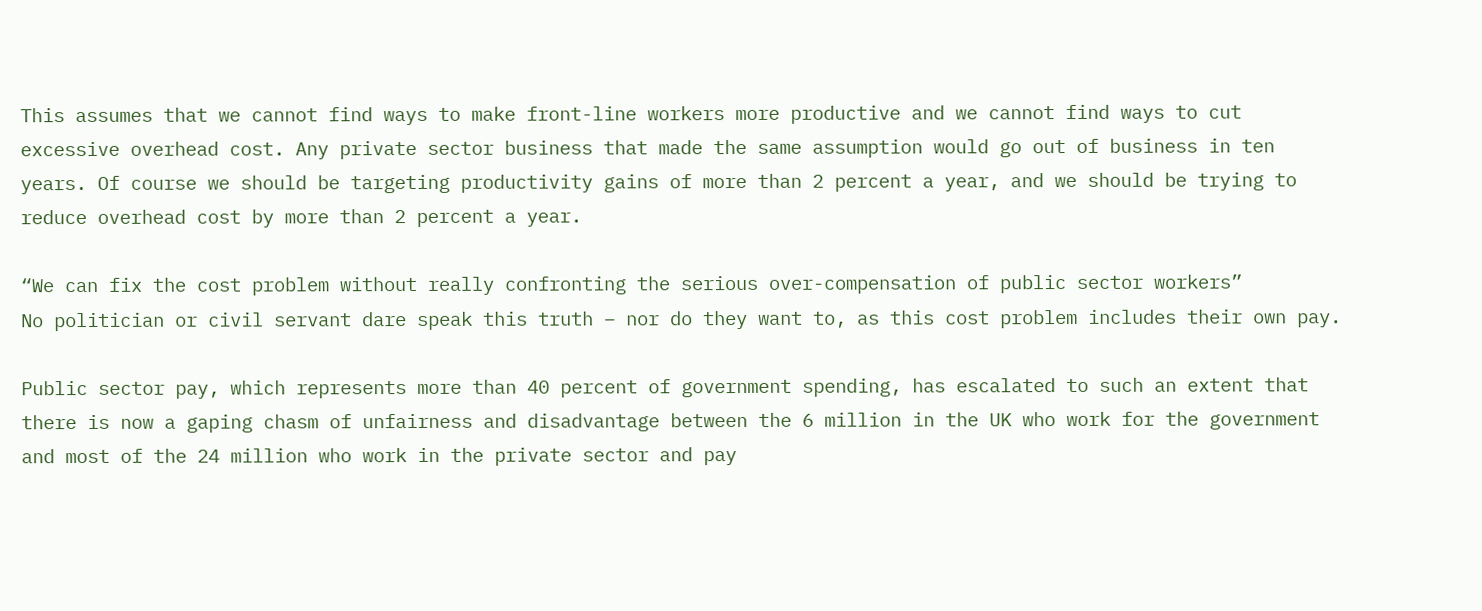This assumes that we cannot find ways to make front-line workers more productive and we cannot find ways to cut excessive overhead cost. Any private sector business that made the same assumption would go out of business in ten years. Of course we should be targeting productivity gains of more than 2 percent a year, and we should be trying to reduce overhead cost by more than 2 percent a year.

“We can fix the cost problem without really confronting the serious over-compensation of public sector workers”
No politician or civil servant dare speak this truth – nor do they want to, as this cost problem includes their own pay.

Public sector pay, which represents more than 40 percent of government spending, has escalated to such an extent that there is now a gaping chasm of unfairness and disadvantage between the 6 million in the UK who work for the government and most of the 24 million who work in the private sector and pay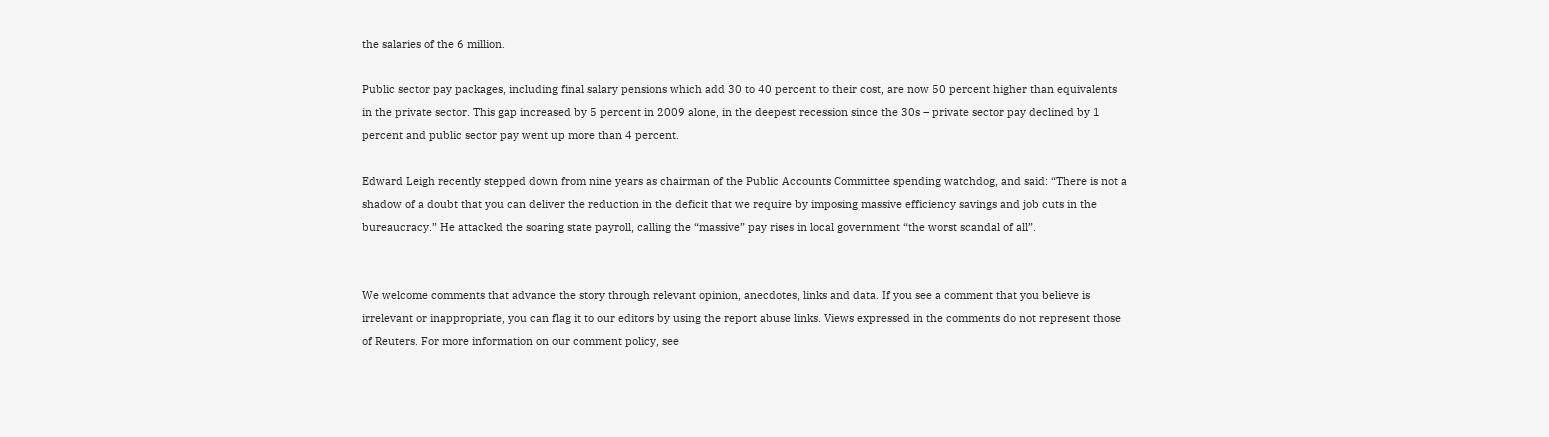the salaries of the 6 million.

Public sector pay packages, including final salary pensions which add 30 to 40 percent to their cost, are now 50 percent higher than equivalents in the private sector. This gap increased by 5 percent in 2009 alone, in the deepest recession since the 30s – private sector pay declined by 1 percent and public sector pay went up more than 4 percent.

Edward Leigh recently stepped down from nine years as chairman of the Public Accounts Committee spending watchdog, and said: “There is not a shadow of a doubt that you can deliver the reduction in the deficit that we require by imposing massive efficiency savings and job cuts in the bureaucracy.” He attacked the soaring state payroll, calling the “massive” pay rises in local government “the worst scandal of all”.


We welcome comments that advance the story through relevant opinion, anecdotes, links and data. If you see a comment that you believe is irrelevant or inappropriate, you can flag it to our editors by using the report abuse links. Views expressed in the comments do not represent those of Reuters. For more information on our comment policy, see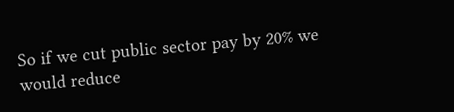So if we cut public sector pay by 20% we would reduce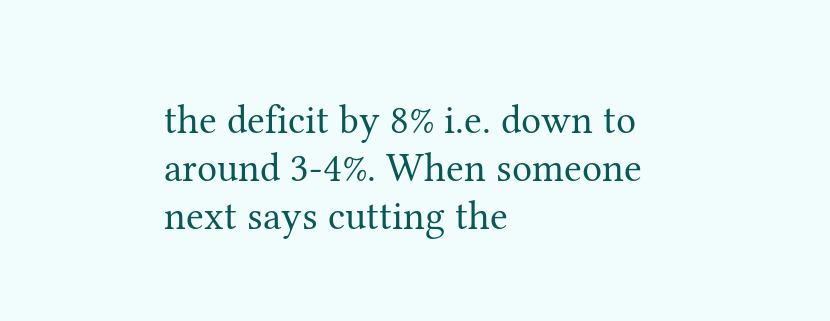the deficit by 8% i.e. down to around 3-4%. When someone next says cutting the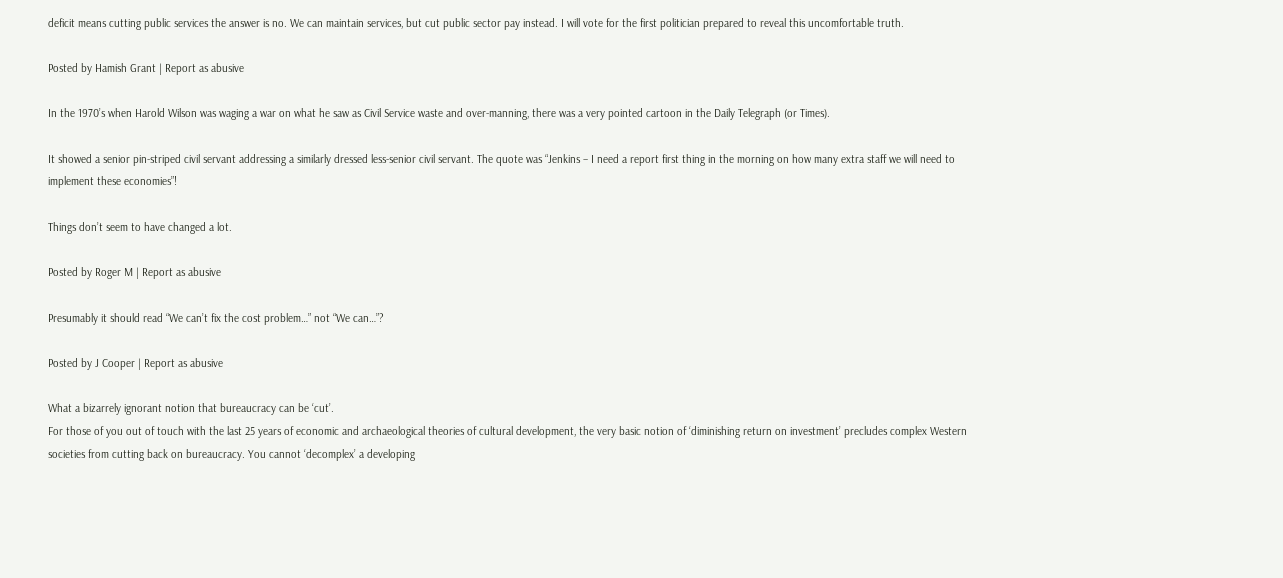deficit means cutting public services the answer is no. We can maintain services, but cut public sector pay instead. I will vote for the first politician prepared to reveal this uncomfortable truth.

Posted by Hamish Grant | Report as abusive

In the 1970’s when Harold Wilson was waging a war on what he saw as Civil Service waste and over-manning, there was a very pointed cartoon in the Daily Telegraph (or Times).

It showed a senior pin-striped civil servant addressing a similarly dressed less-senior civil servant. The quote was “Jenkins – I need a report first thing in the morning on how many extra staff we will need to implement these economies”!

Things don’t seem to have changed a lot.

Posted by Roger M | Report as abusive

Presumably it should read “We can’t fix the cost problem…” not “We can…”?

Posted by J Cooper | Report as abusive

What a bizarrely ignorant notion that bureaucracy can be ‘cut’.
For those of you out of touch with the last 25 years of economic and archaeological theories of cultural development, the very basic notion of ‘diminishing return on investment’ precludes complex Western societies from cutting back on bureaucracy. You cannot ‘decomplex’ a developing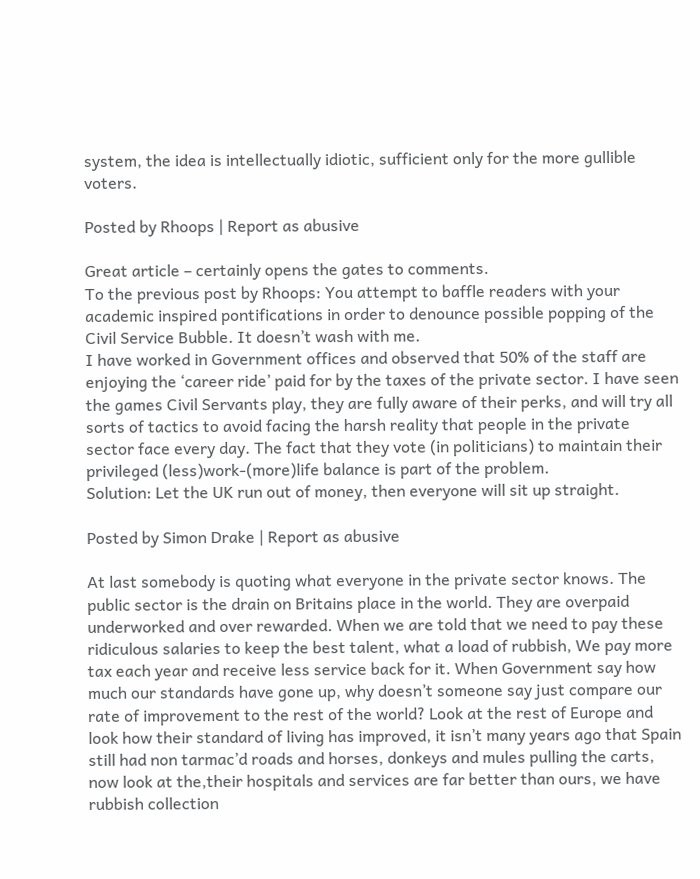system, the idea is intellectually idiotic, sufficient only for the more gullible voters.

Posted by Rhoops | Report as abusive

Great article – certainly opens the gates to comments.
To the previous post by Rhoops: You attempt to baffle readers with your academic inspired pontifications in order to denounce possible popping of the Civil Service Bubble. It doesn’t wash with me.
I have worked in Government offices and observed that 50% of the staff are enjoying the ‘career ride’ paid for by the taxes of the private sector. I have seen the games Civil Servants play, they are fully aware of their perks, and will try all sorts of tactics to avoid facing the harsh reality that people in the private sector face every day. The fact that they vote (in politicians) to maintain their privileged (less)work-(more)life balance is part of the problem.
Solution: Let the UK run out of money, then everyone will sit up straight.

Posted by Simon Drake | Report as abusive

At last somebody is quoting what everyone in the private sector knows. The public sector is the drain on Britains place in the world. They are overpaid underworked and over rewarded. When we are told that we need to pay these ridiculous salaries to keep the best talent, what a load of rubbish, We pay more tax each year and receive less service back for it. When Government say how much our standards have gone up, why doesn’t someone say just compare our rate of improvement to the rest of the world? Look at the rest of Europe and look how their standard of living has improved, it isn’t many years ago that Spain still had non tarmac’d roads and horses, donkeys and mules pulling the carts, now look at the,their hospitals and services are far better than ours, we have rubbish collection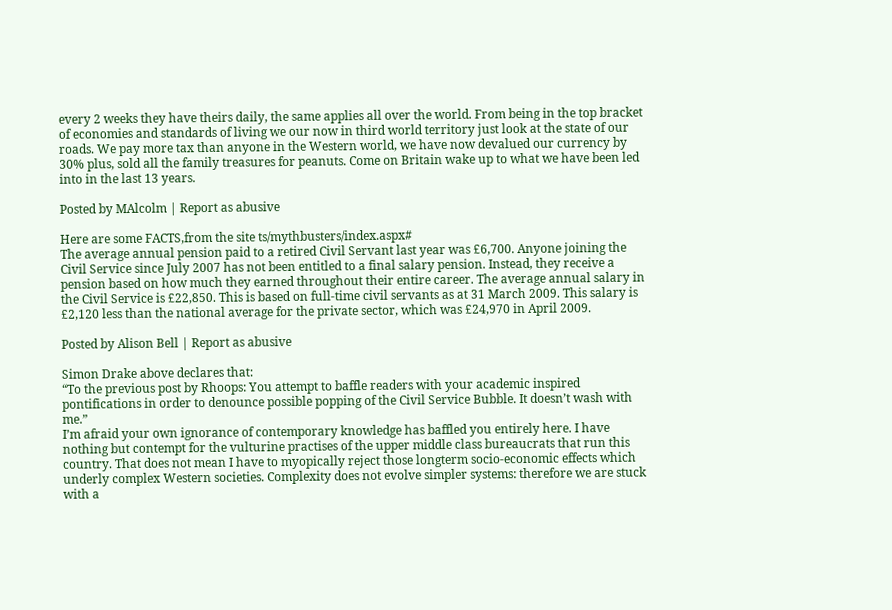every 2 weeks they have theirs daily, the same applies all over the world. From being in the top bracket of economies and standards of living we our now in third world territory just look at the state of our roads. We pay more tax than anyone in the Western world, we have now devalued our currency by 30% plus, sold all the family treasures for peanuts. Come on Britain wake up to what we have been led into in the last 13 years.

Posted by MAlcolm | Report as abusive

Here are some FACTS,from the site ts/mythbusters/index.aspx#
The average annual pension paid to a retired Civil Servant last year was £6,700. Anyone joining the Civil Service since July 2007 has not been entitled to a final salary pension. Instead, they receive a pension based on how much they earned throughout their entire career. The average annual salary in the Civil Service is £22,850. This is based on full-time civil servants as at 31 March 2009. This salary is £2,120 less than the national average for the private sector, which was £24,970 in April 2009.

Posted by Alison Bell | Report as abusive

Simon Drake above declares that:
“To the previous post by Rhoops: You attempt to baffle readers with your academic inspired pontifications in order to denounce possible popping of the Civil Service Bubble. It doesn’t wash with me.”
I’m afraid your own ignorance of contemporary knowledge has baffled you entirely here. I have nothing but contempt for the vulturine practises of the upper middle class bureaucrats that run this country. That does not mean I have to myopically reject those longterm socio-economic effects which underly complex Western societies. Complexity does not evolve simpler systems: therefore we are stuck with a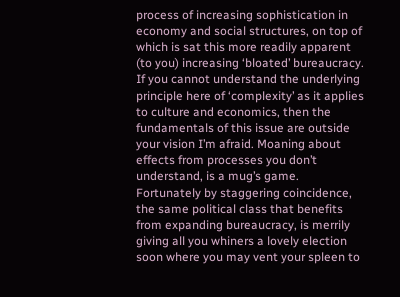process of increasing sophistication in economy and social structures, on top of which is sat this more readily apparent (to you) increasing ‘bloated’ bureaucracy. If you cannot understand the underlying principle here of ‘complexity’ as it applies to culture and economics, then the fundamentals of this issue are outside your vision I’m afraid. Moaning about effects from processes you don’t understand, is a mug’s game. Fortunately by staggering coincidence, the same political class that benefits from expanding bureaucracy, is merrily giving all you whiners a lovely election soon where you may vent your spleen to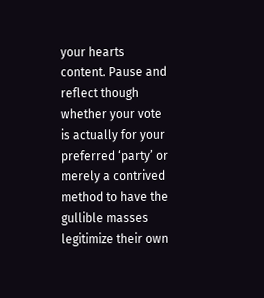your hearts content. Pause and reflect though whether your vote is actually for your preferred ‘party’ or merely a contrived method to have the gullible masses legitimize their own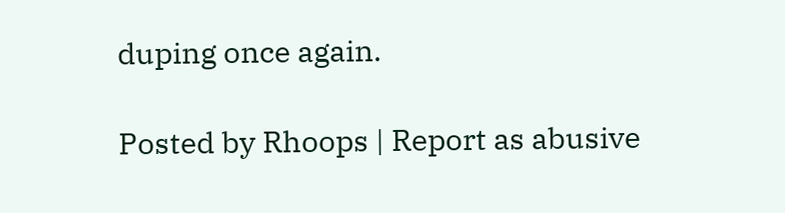duping once again.

Posted by Rhoops | Report as abusive